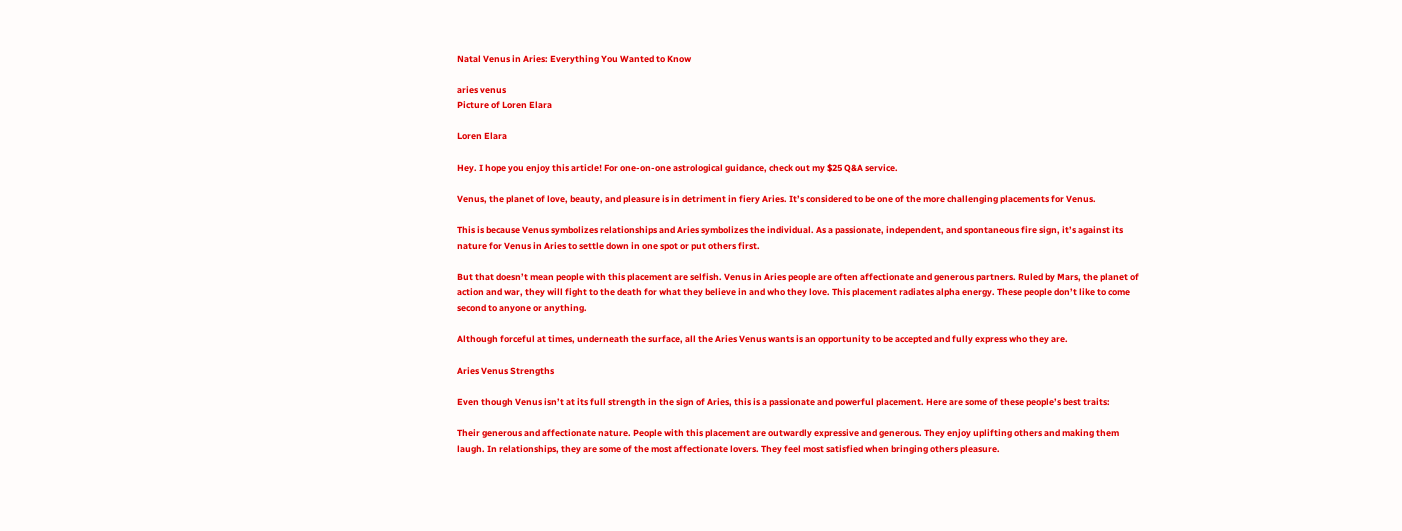Natal Venus in Aries: Everything You Wanted to Know

aries venus
Picture of Loren Elara

Loren Elara

Hey. I hope you enjoy this article! For one-on-one astrological guidance, check out my $25 Q&A service.

Venus, the planet of love, beauty, and pleasure is in detriment in fiery Aries. It’s considered to be one of the more challenging placements for Venus.

This is because Venus symbolizes relationships and Aries symbolizes the individual. As a passionate, independent, and spontaneous fire sign, it’s against its nature for Venus in Aries to settle down in one spot or put others first.

But that doesn’t mean people with this placement are selfish. Venus in Aries people are often affectionate and generous partners. Ruled by Mars, the planet of action and war, they will fight to the death for what they believe in and who they love. This placement radiates alpha energy. These people don’t like to come second to anyone or anything.

Although forceful at times, underneath the surface, all the Aries Venus wants is an opportunity to be accepted and fully express who they are.

Aries Venus Strengths

Even though Venus isn’t at its full strength in the sign of Aries, this is a passionate and powerful placement. Here are some of these people’s best traits:

Their generous and affectionate nature. People with this placement are outwardly expressive and generous. They enjoy uplifting others and making them laugh. In relationships, they are some of the most affectionate lovers. They feel most satisfied when bringing others pleasure.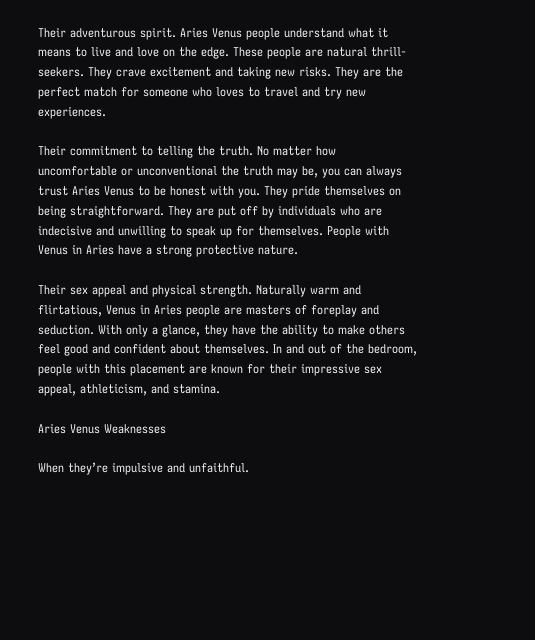Their adventurous spirit. Aries Venus people understand what it means to live and love on the edge. These people are natural thrill-seekers. They crave excitement and taking new risks. They are the perfect match for someone who loves to travel and try new experiences.

Their commitment to telling the truth. No matter how uncomfortable or unconventional the truth may be, you can always trust Aries Venus to be honest with you. They pride themselves on being straightforward. They are put off by individuals who are indecisive and unwilling to speak up for themselves. People with Venus in Aries have a strong protective nature.

Their sex appeal and physical strength. Naturally warm and flirtatious, Venus in Aries people are masters of foreplay and seduction. With only a glance, they have the ability to make others feel good and confident about themselves. In and out of the bedroom, people with this placement are known for their impressive sex appeal, athleticism, and stamina.

Aries Venus Weaknesses

When they’re impulsive and unfaithful.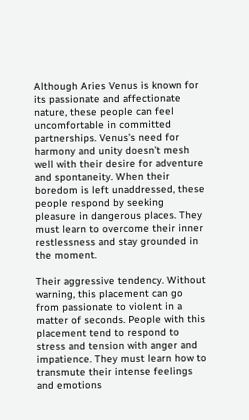Although Aries Venus is known for its passionate and affectionate nature, these people can feel uncomfortable in committed partnerships. Venus’s need for harmony and unity doesn’t mesh well with their desire for adventure and spontaneity. When their boredom is left unaddressed, these people respond by seeking pleasure in dangerous places. They must learn to overcome their inner restlessness and stay grounded in the moment.

Their aggressive tendency. Without warning, this placement can go from passionate to violent in a matter of seconds. People with this placement tend to respond to stress and tension with anger and impatience. They must learn how to transmute their intense feelings and emotions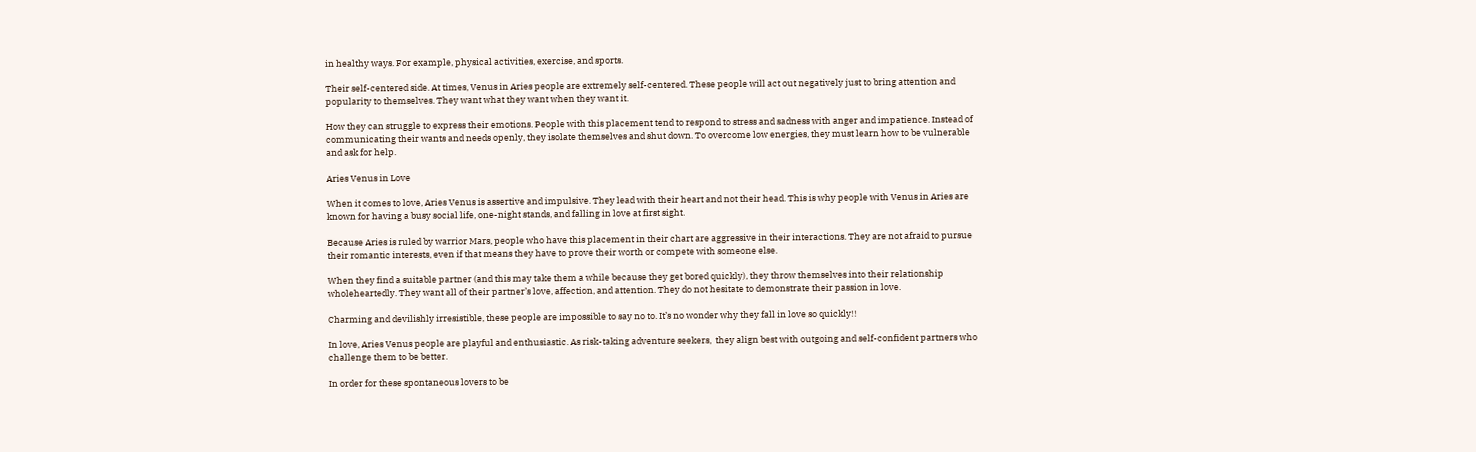in healthy ways. For example, physical activities, exercise, and sports.

Their self-centered side. At times, Venus in Aries people are extremely self-centered. These people will act out negatively just to bring attention and popularity to themselves. They want what they want when they want it.

How they can struggle to express their emotions. People with this placement tend to respond to stress and sadness with anger and impatience. Instead of communicating their wants and needs openly, they isolate themselves and shut down. To overcome low energies, they must learn how to be vulnerable and ask for help.

Aries Venus in Love

When it comes to love, Aries Venus is assertive and impulsive. They lead with their heart and not their head. This is why people with Venus in Aries are known for having a busy social life, one-night stands, and falling in love at first sight.

Because Aries is ruled by warrior Mars, people who have this placement in their chart are aggressive in their interactions. They are not afraid to pursue their romantic interests, even if that means they have to prove their worth or compete with someone else.

When they find a suitable partner (and this may take them a while because they get bored quickly), they throw themselves into their relationship wholeheartedly. They want all of their partner’s love, affection, and attention. They do not hesitate to demonstrate their passion in love.

Charming and devilishly irresistible, these people are impossible to say no to. It’s no wonder why they fall in love so quickly!!

In love, Aries Venus people are playful and enthusiastic. As risk-taking adventure seekers,  they align best with outgoing and self-confident partners who challenge them to be better.

In order for these spontaneous lovers to be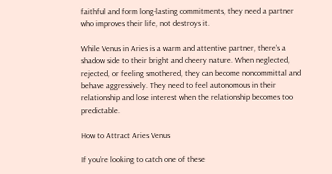faithful and form long-lasting commitments, they need a partner who improves their life, not destroys it.

While Venus in Aries is a warm and attentive partner, there’s a shadow side to their bright and cheery nature. When neglected, rejected, or feeling smothered, they can become noncommittal and behave aggressively. They need to feel autonomous in their relationship and lose interest when the relationship becomes too predictable.

How to Attract Aries Venus

If you’re looking to catch one of these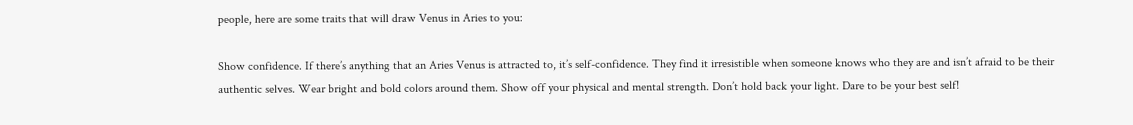people, here are some traits that will draw Venus in Aries to you:

Show confidence. If there’s anything that an Aries Venus is attracted to, it’s self-confidence. They find it irresistible when someone knows who they are and isn’t afraid to be their authentic selves. Wear bright and bold colors around them. Show off your physical and mental strength. Don’t hold back your light. Dare to be your best self!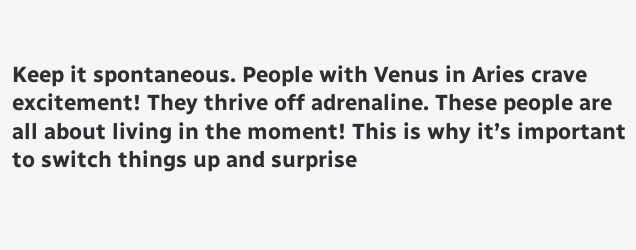Keep it spontaneous. People with Venus in Aries crave excitement! They thrive off adrenaline. These people are all about living in the moment! This is why it’s important to switch things up and surprise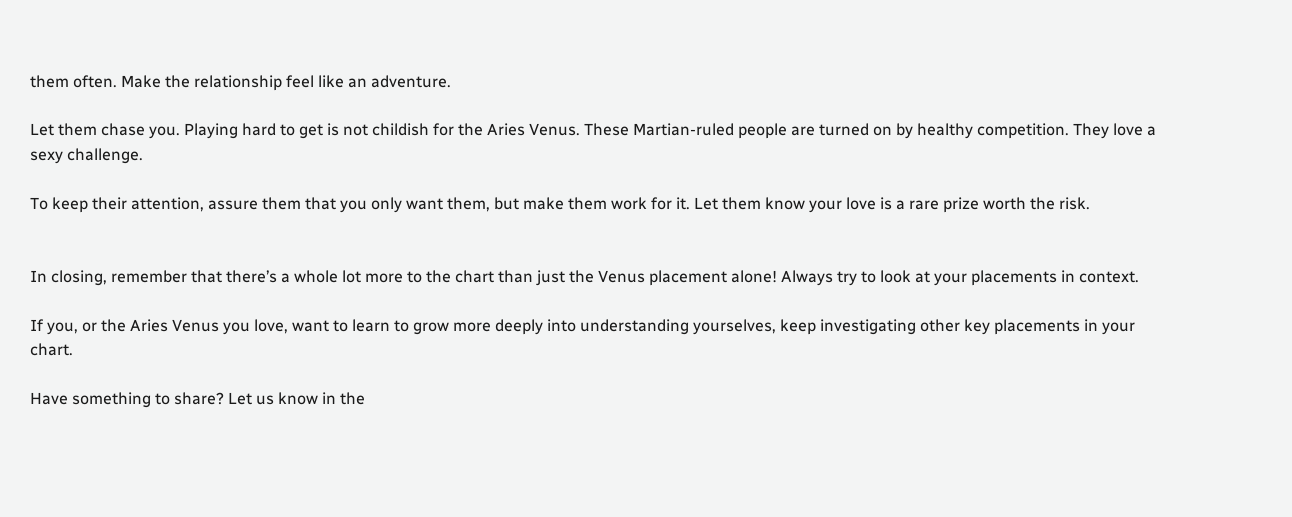them often. Make the relationship feel like an adventure.

Let them chase you. Playing hard to get is not childish for the Aries Venus. These Martian-ruled people are turned on by healthy competition. They love a sexy challenge.

To keep their attention, assure them that you only want them, but make them work for it. Let them know your love is a rare prize worth the risk.


In closing, remember that there’s a whole lot more to the chart than just the Venus placement alone! Always try to look at your placements in context.

If you, or the Aries Venus you love, want to learn to grow more deeply into understanding yourselves, keep investigating other key placements in your chart.

Have something to share? Let us know in the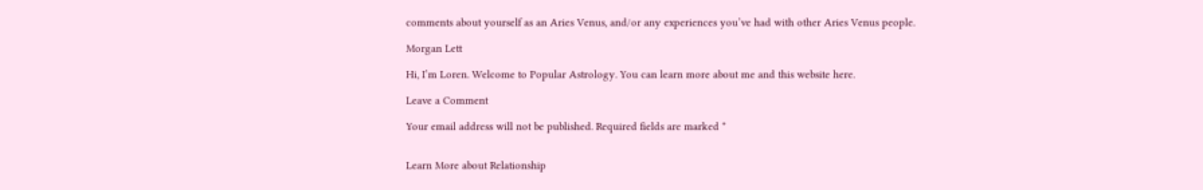comments about yourself as an Aries Venus, and/or any experiences you’ve had with other Aries Venus people.

Morgan Lett

Hi, I’m Loren. Welcome to Popular Astrology. You can learn more about me and this website here.

Leave a Comment

Your email address will not be published. Required fields are marked *


Learn More about Relationship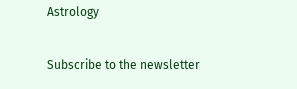Astrology

Subscribe to the newsletter